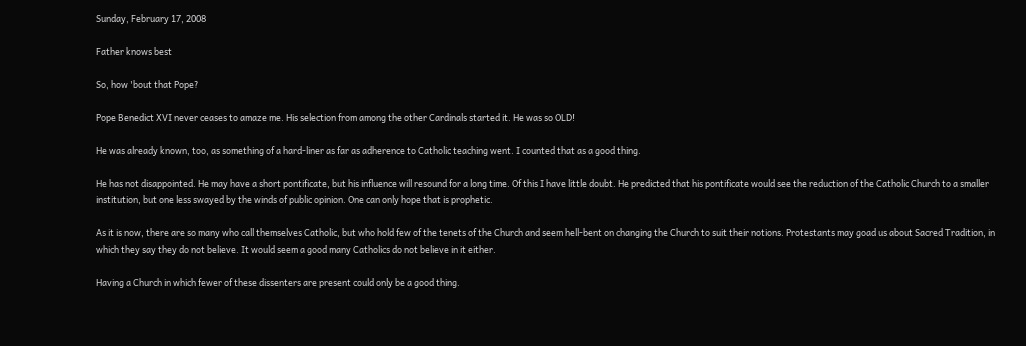Sunday, February 17, 2008

Father knows best

So, how 'bout that Pope?

Pope Benedict XVI never ceases to amaze me. His selection from among the other Cardinals started it. He was so OLD!

He was already known, too, as something of a hard-liner as far as adherence to Catholic teaching went. I counted that as a good thing.

He has not disappointed. He may have a short pontificate, but his influence will resound for a long time. Of this I have little doubt. He predicted that his pontificate would see the reduction of the Catholic Church to a smaller institution, but one less swayed by the winds of public opinion. One can only hope that is prophetic.

As it is now, there are so many who call themselves Catholic, but who hold few of the tenets of the Church and seem hell-bent on changing the Church to suit their notions. Protestants may goad us about Sacred Tradition, in which they say they do not believe. It would seem a good many Catholics do not believe in it either.

Having a Church in which fewer of these dissenters are present could only be a good thing.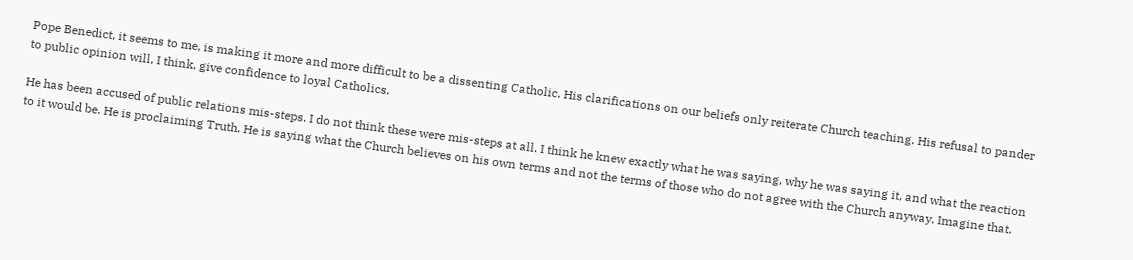Pope Benedict, it seems to me, is making it more and more difficult to be a dissenting Catholic. His clarifications on our beliefs only reiterate Church teaching. His refusal to pander to public opinion will, I think, give confidence to loyal Catholics.

He has been accused of public relations mis-steps. I do not think these were mis-steps at all. I think he knew exactly what he was saying, why he was saying it, and what the reaction to it would be. He is proclaiming Truth. He is saying what the Church believes on his own terms and not the terms of those who do not agree with the Church anyway. Imagine that.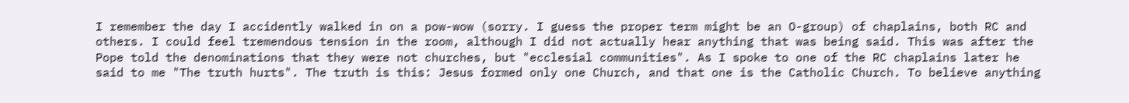I remember the day I accidently walked in on a pow-wow (sorry. I guess the proper term might be an O-group) of chaplains, both RC and others. I could feel tremendous tension in the room, although I did not actually hear anything that was being said. This was after the Pope told the denominations that they were not churches, but "ecclesial communities". As I spoke to one of the RC chaplains later he said to me "The truth hurts". The truth is this: Jesus formed only one Church, and that one is the Catholic Church. To believe anything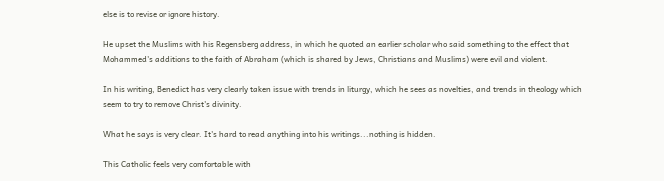else is to revise or ignore history.

He upset the Muslims with his Regensberg address, in which he quoted an earlier scholar who said something to the effect that Mohammed's additions to the faith of Abraham (which is shared by Jews, Christians and Muslims) were evil and violent.

In his writing, Benedict has very clearly taken issue with trends in liturgy, which he sees as novelties, and trends in theology which seem to try to remove Christ's divinity.

What he says is very clear. It's hard to read anything into his writings...nothing is hidden.

This Catholic feels very comfortable with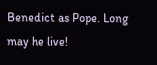Benedict as Pope. Long may he live!